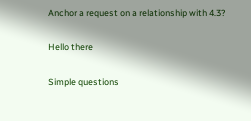Anchor a request on a relationship with 4.3?

Hello there

Simple questions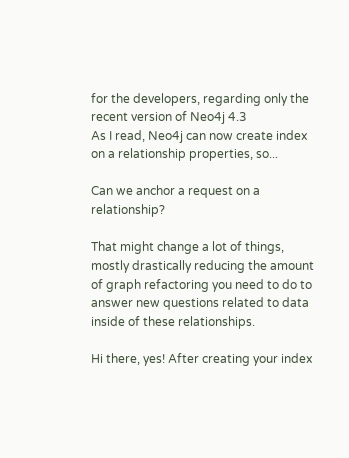for the developers, regarding only the recent version of Neo4j 4.3
As I read, Neo4j can now create index on a relationship properties, so...

Can we anchor a request on a relationship?

That might change a lot of things, mostly drastically reducing the amount of graph refactoring you need to do to answer new questions related to data inside of these relationships.

Hi there, yes! After creating your index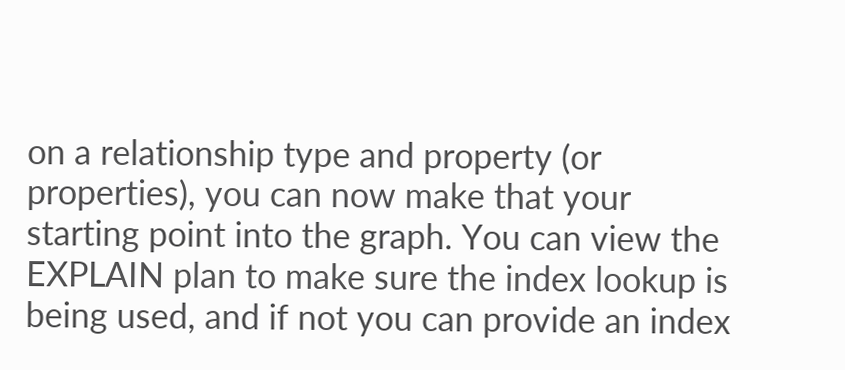on a relationship type and property (or properties), you can now make that your starting point into the graph. You can view the EXPLAIN plan to make sure the index lookup is being used, and if not you can provide an index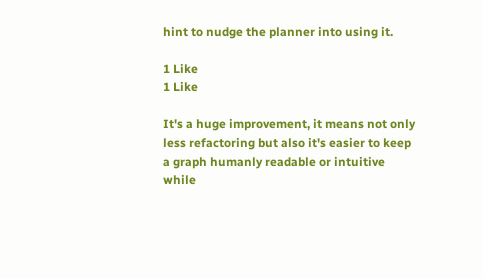hint to nudge the planner into using it.

1 Like
1 Like

It's a huge improvement, it means not only less refactoring but also it's easier to keep a graph humanly readable or intuitive while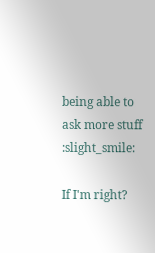being able to ask more stuff :slight_smile:

If I'm right?